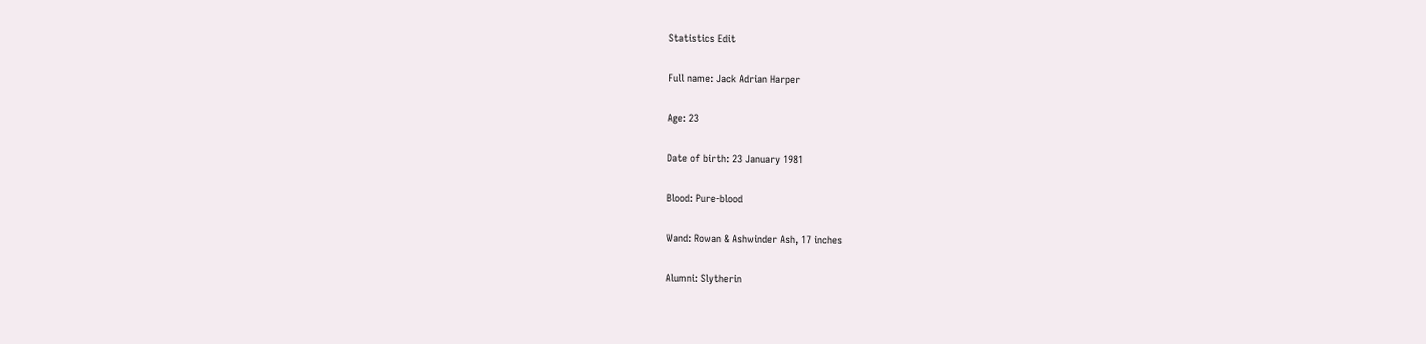Statistics Edit

Full name: Jack Adrian Harper

Age: 23

Date of birth: 23 January 1981

Blood: Pure-blood

Wand: Rowan & Ashwinder Ash, 17 inches

Alumni: Slytherin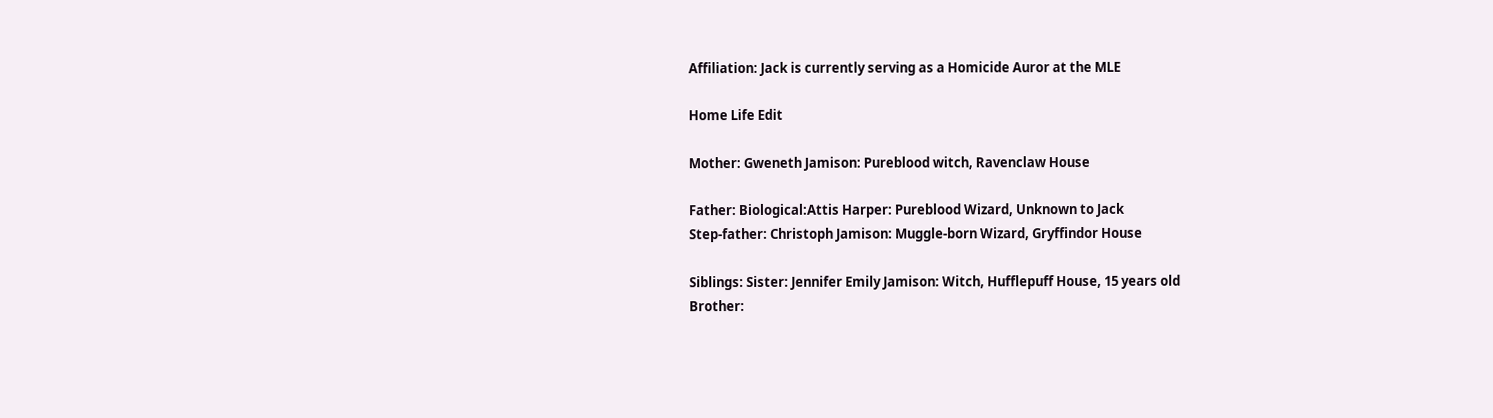Affiliation: Jack is currently serving as a Homicide Auror at the MLE

Home Life Edit

Mother: Gweneth Jamison: Pureblood witch, Ravenclaw House

Father: Biological:Attis Harper: Pureblood Wizard, Unknown to Jack
Step-father: Christoph Jamison: Muggle-born Wizard, Gryffindor House

Siblings: Sister: Jennifer Emily Jamison: Witch, Hufflepuff House, 15 years old
Brother: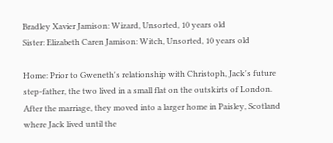Bradley Xavier Jamison: Wizard, Unsorted, 10 years old
Sister: Elizabeth Caren Jamison: Witch, Unsorted, 10 years old

Home: Prior to Gweneth's relationship with Christoph, Jack's future step-father, the two lived in a small flat on the outskirts of London. After the marriage, they moved into a larger home in Paisley, Scotland where Jack lived until the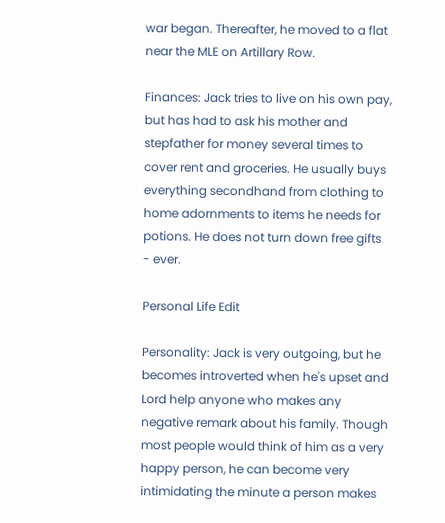war began. Thereafter, he moved to a flat near the MLE on Artillary Row.

Finances: Jack tries to live on his own pay, but has had to ask his mother and stepfather for money several times to cover rent and groceries. He usually buys everything secondhand from clothing to home adornments to items he needs for potions. He does not turn down free gifts - ever.

Personal Life Edit

Personality: Jack is very outgoing, but he becomes introverted when he's upset and Lord help anyone who makes any negative remark about his family. Though most people would think of him as a very happy person, he can become very intimidating the minute a person makes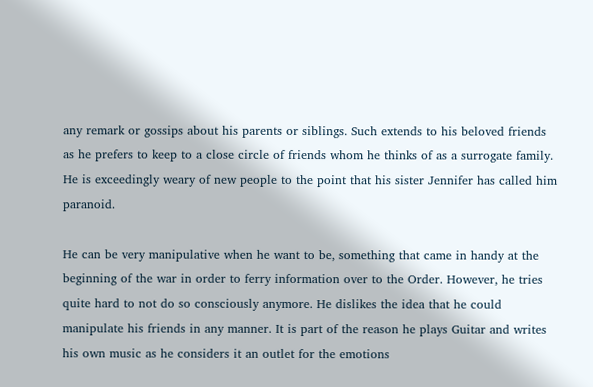any remark or gossips about his parents or siblings. Such extends to his beloved friends as he prefers to keep to a close circle of friends whom he thinks of as a surrogate family. He is exceedingly weary of new people to the point that his sister Jennifer has called him paranoid.

He can be very manipulative when he want to be, something that came in handy at the beginning of the war in order to ferry information over to the Order. However, he tries quite hard to not do so consciously anymore. He dislikes the idea that he could manipulate his friends in any manner. It is part of the reason he plays Guitar and writes his own music as he considers it an outlet for the emotions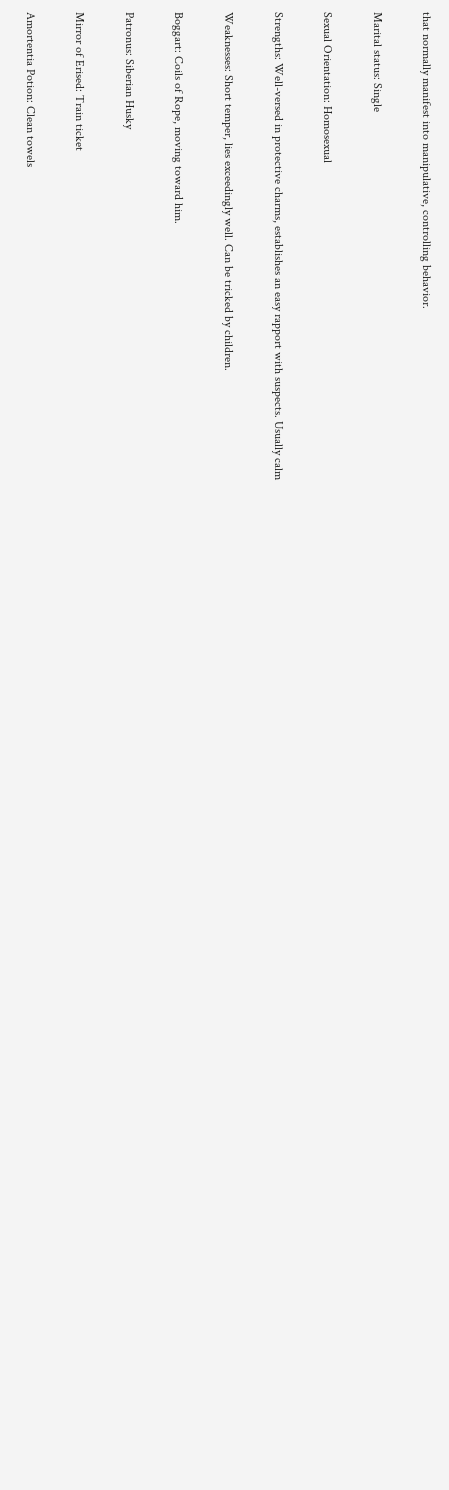that normally manifest into manipulative, controlling behavior.

Marital status: Single

Sexual Orientation: Homosexual

Strengths: Well-versed in protective charms, establishes an easy rapport with suspects. Usually calm

Weaknesses: Short temper, lies exceedingly well. Can be tricked by children.

Boggart: Coils of Rope, moving toward him.

Patronus: Siberian Husky

Mirror of Erised: Train ticket

Amortentia Potion: Clean towels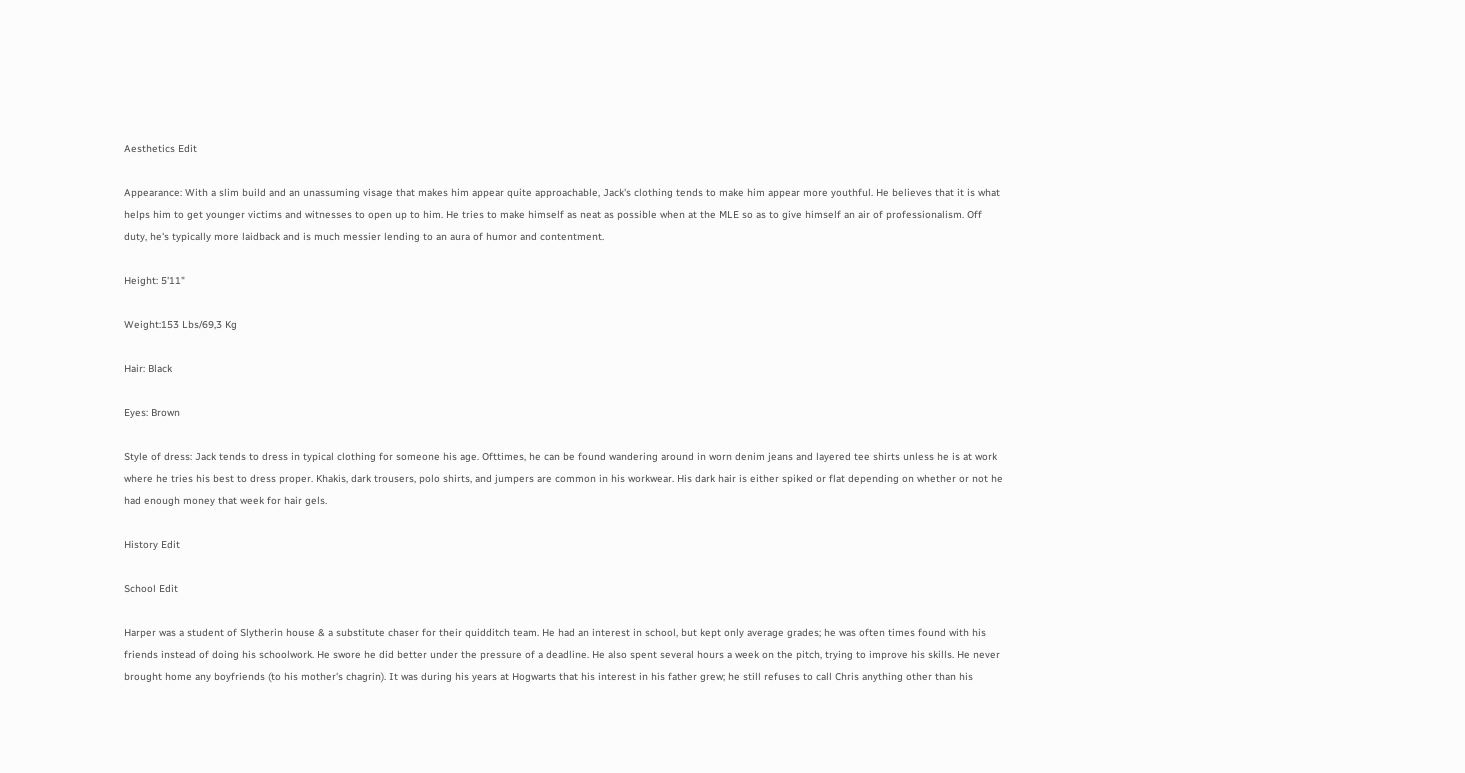Aesthetics Edit

Appearance: With a slim build and an unassuming visage that makes him appear quite approachable, Jack's clothing tends to make him appear more youthful. He believes that it is what helps him to get younger victims and witnesses to open up to him. He tries to make himself as neat as possible when at the MLE so as to give himself an air of professionalism. Off duty, he's typically more laidback and is much messier lending to an aura of humor and contentment.

Height: 5'11"

Weight:153 Lbs/69,3 Kg

Hair: Black

Eyes: Brown

Style of dress: Jack tends to dress in typical clothing for someone his age. Ofttimes, he can be found wandering around in worn denim jeans and layered tee shirts unless he is at work where he tries his best to dress proper. Khakis, dark trousers, polo shirts, and jumpers are common in his workwear. His dark hair is either spiked or flat depending on whether or not he had enough money that week for hair gels.

History Edit

School Edit

Harper was a student of Slytherin house & a substitute chaser for their quidditch team. He had an interest in school, but kept only average grades; he was often times found with his friends instead of doing his schoolwork. He swore he did better under the pressure of a deadline. He also spent several hours a week on the pitch, trying to improve his skills. He never brought home any boyfriends (to his mother's chagrin). It was during his years at Hogwarts that his interest in his father grew; he still refuses to call Chris anything other than his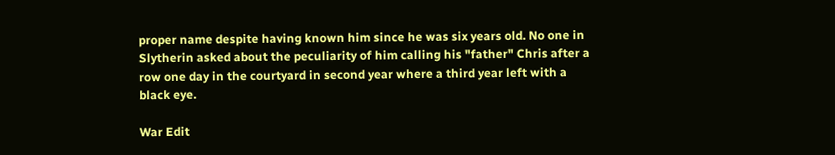proper name despite having known him since he was six years old. No one in Slytherin asked about the peculiarity of him calling his "father" Chris after a row one day in the courtyard in second year where a third year left with a black eye.

War Edit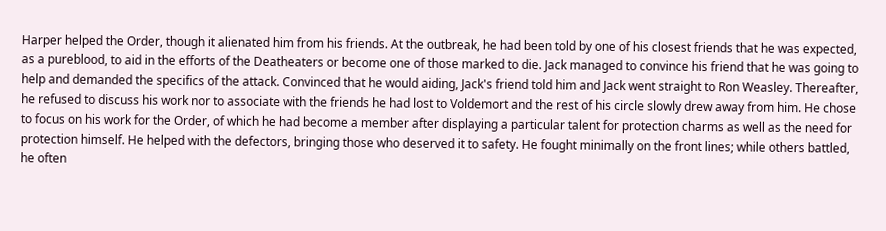Harper helped the Order, though it alienated him from his friends. At the outbreak, he had been told by one of his closest friends that he was expected, as a pureblood, to aid in the efforts of the Deatheaters or become one of those marked to die. Jack managed to convince his friend that he was going to help and demanded the specifics of the attack. Convinced that he would aiding, Jack's friend told him and Jack went straight to Ron Weasley. Thereafter, he refused to discuss his work nor to associate with the friends he had lost to Voldemort and the rest of his circle slowly drew away from him. He chose to focus on his work for the Order, of which he had become a member after displaying a particular talent for protection charms as well as the need for protection himself. He helped with the defectors, bringing those who deserved it to safety. He fought minimally on the front lines; while others battled, he often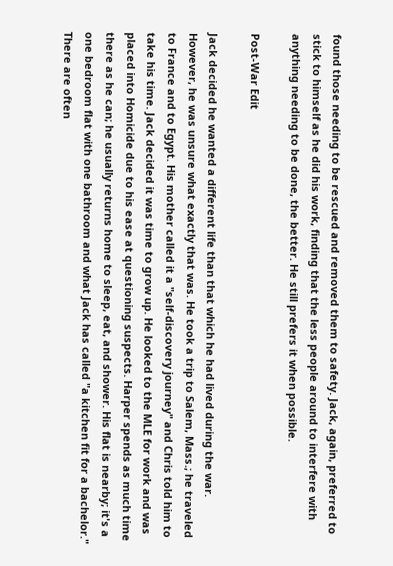found those needing to be rescued and removed them to safety. Jack, again, preferred to stick to himself as he did his work, finding that the less people around to interfere with anything needing to be done, the better. He still prefers it when possible.

Post-War Edit

Jack decided he wanted a different life than that which he had lived during the war. However, he was unsure what exactly that was. He took a trip to Salem, Mass.; he traveled to France and to Egypt. His mother called it a "self-discovery journey" and Chris told him to take his time. Jack decided it was time to grow up. He looked to the MLE for work and was placed into Homicide due to his ease at questioning suspects. Harper spends as much time there as he can; he usually returns home to sleep, eat, and shower. His flat is nearby; it's a one bedroom flat with one bathroom and what Jack has called "a kitchen fit for a bachelor." There are often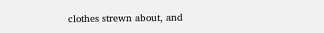clothes strewn about, and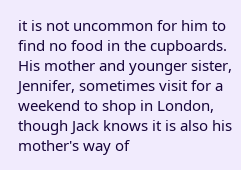it is not uncommon for him to find no food in the cupboards. His mother and younger sister, Jennifer, sometimes visit for a weekend to shop in London, though Jack knows it is also his mother's way of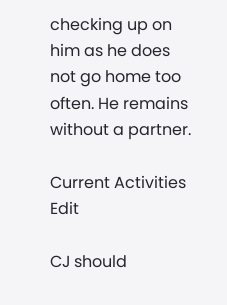checking up on him as he does not go home too often. He remains without a partner.

Current Activities Edit

CJ should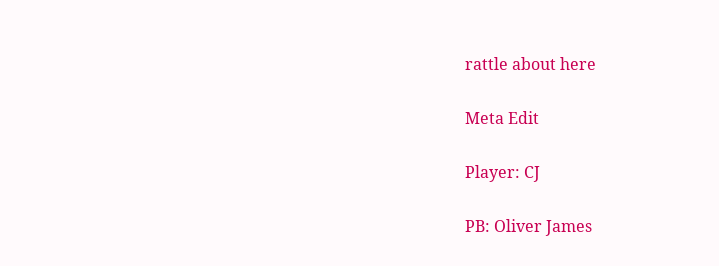rattle about here

Meta Edit

Player: CJ

PB: Oliver James